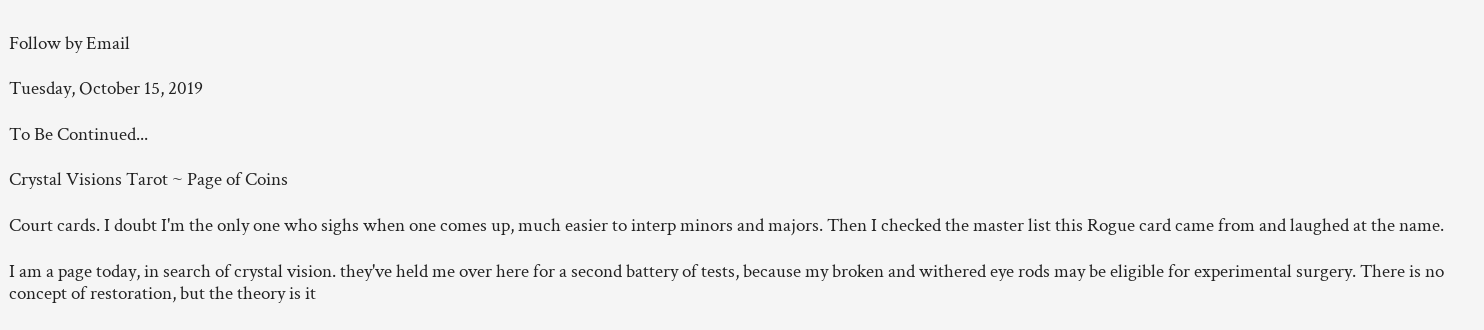Follow by Email

Tuesday, October 15, 2019

To Be Continued...

Crystal Visions Tarot ~ Page of Coins

Court cards. I doubt I'm the only one who sighs when one comes up, much easier to interp minors and majors. Then I checked the master list this Rogue card came from and laughed at the name.

I am a page today, in search of crystal vision. they've held me over here for a second battery of tests, because my broken and withered eye rods may be eligible for experimental surgery. There is no concept of restoration, but the theory is it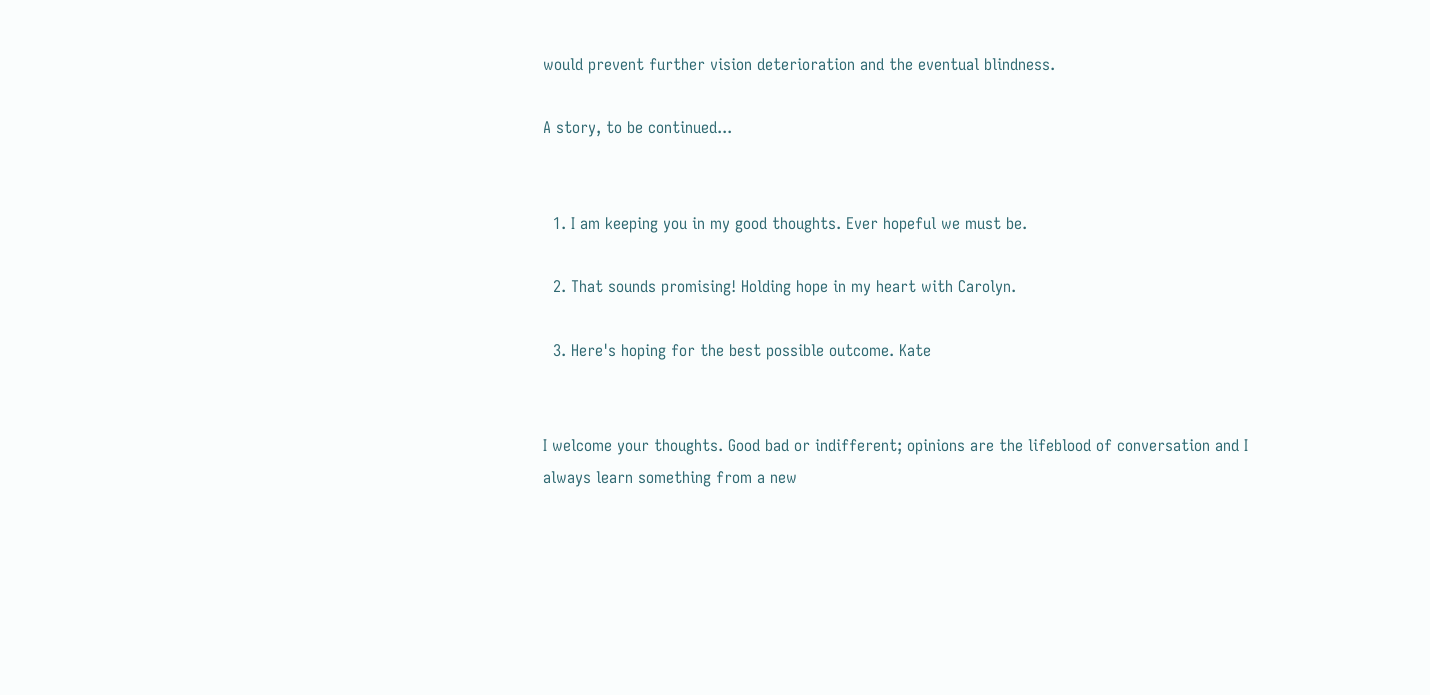would prevent further vision deterioration and the eventual blindness.

A story, to be continued...


  1. I am keeping you in my good thoughts. Ever hopeful we must be.

  2. That sounds promising! Holding hope in my heart with Carolyn.

  3. Here's hoping for the best possible outcome. Kate


I welcome your thoughts. Good bad or indifferent; opinions are the lifeblood of conversation and I always learn something from a new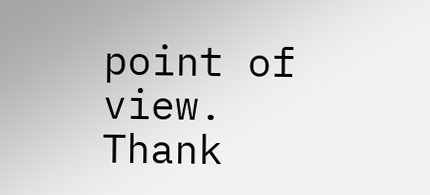point of view. Thank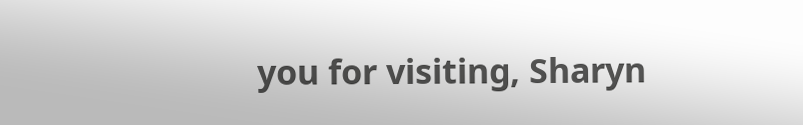you for visiting, Sharyn